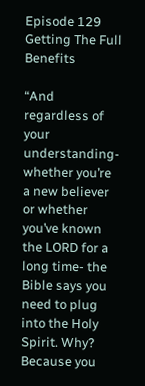Episode 129 Getting The Full Benefits

“And regardless of your understanding- whether you’re a new believer or whether you’ve known the LORD for a long time- the Bible says you need to plug into the Holy Spirit. Why? Because you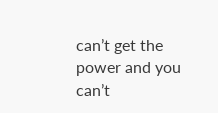can’t get the power and you can’t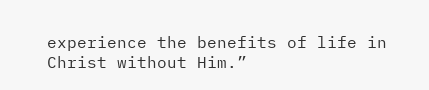experience the benefits of life in Christ without Him.”